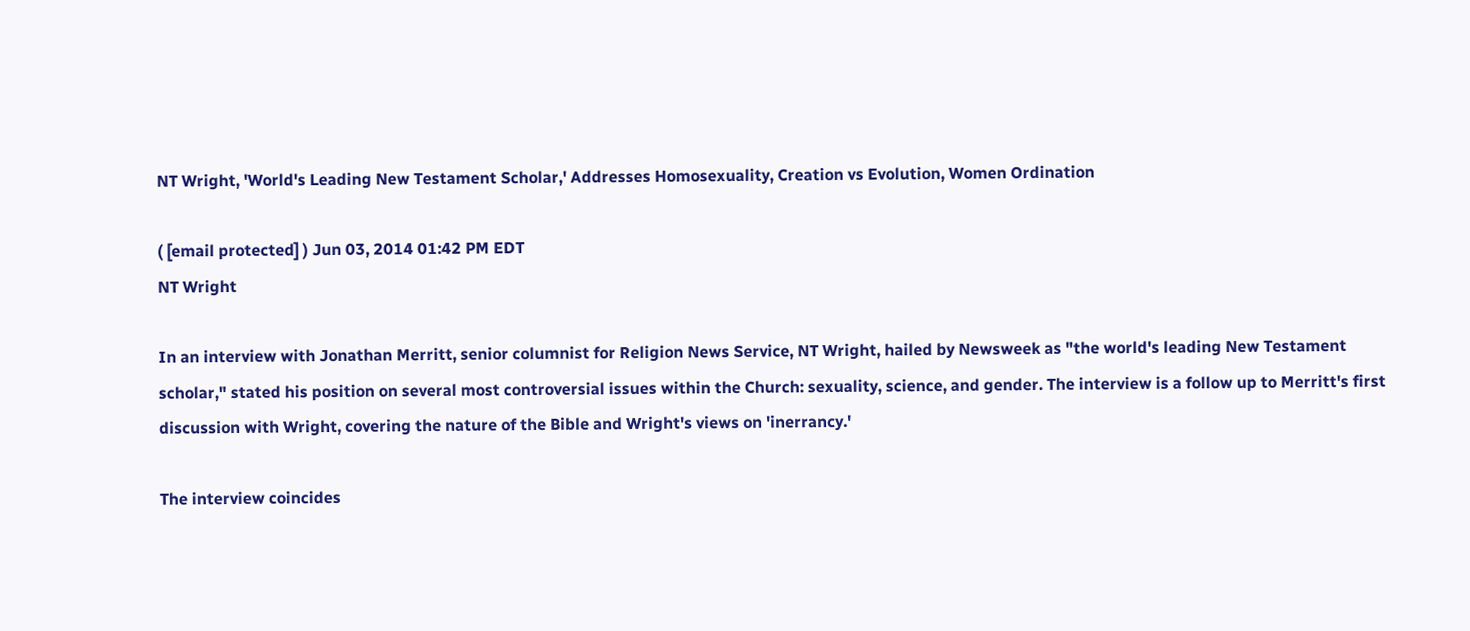NT Wright, 'World's Leading New Testament Scholar,' Addresses Homosexuality, Creation vs Evolution, Women Ordination

( [email protected] ) Jun 03, 2014 01:42 PM EDT
NT Wright

In an interview with Jonathan Merritt, senior columnist for Religion News Service, NT Wright, hailed by Newsweek as "the world's leading New Testament scholar," stated his position on several most controversial issues within the Church: sexuality, science, and gender. The interview is a follow up to Merritt's first discussion with Wright, covering the nature of the Bible and Wright's views on 'inerrancy.'

The interview coincides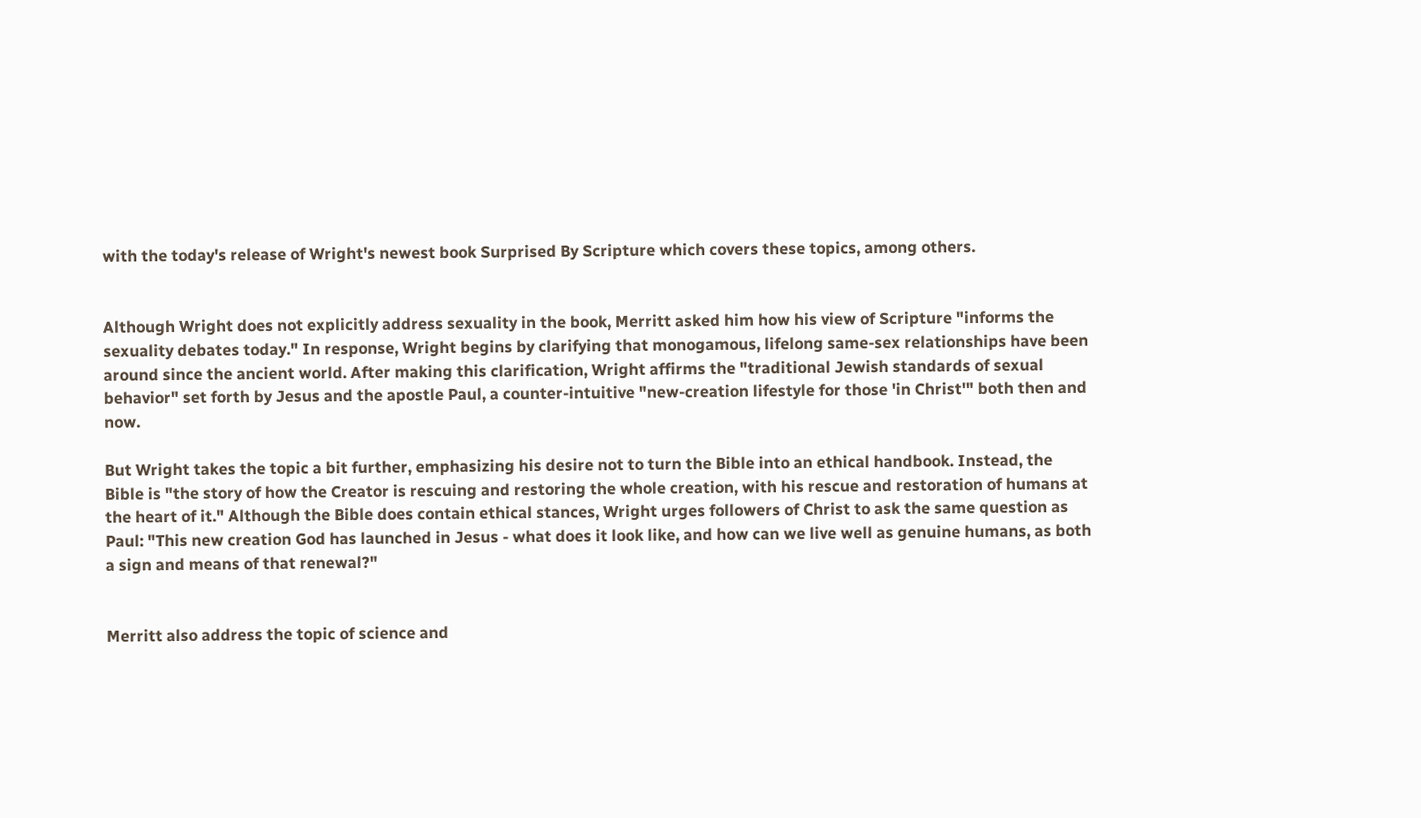with the today's release of Wright's newest book Surprised By Scripture which covers these topics, among others.


Although Wright does not explicitly address sexuality in the book, Merritt asked him how his view of Scripture "informs the sexuality debates today." In response, Wright begins by clarifying that monogamous, lifelong same-sex relationships have been around since the ancient world. After making this clarification, Wright affirms the "traditional Jewish standards of sexual behavior" set forth by Jesus and the apostle Paul, a counter-intuitive "new-creation lifestyle for those 'in Christ'" both then and now.

But Wright takes the topic a bit further, emphasizing his desire not to turn the Bible into an ethical handbook. Instead, the Bible is "the story of how the Creator is rescuing and restoring the whole creation, with his rescue and restoration of humans at the heart of it." Although the Bible does contain ethical stances, Wright urges followers of Christ to ask the same question as Paul: "This new creation God has launched in Jesus - what does it look like, and how can we live well as genuine humans, as both a sign and means of that renewal?"


Merritt also address the topic of science and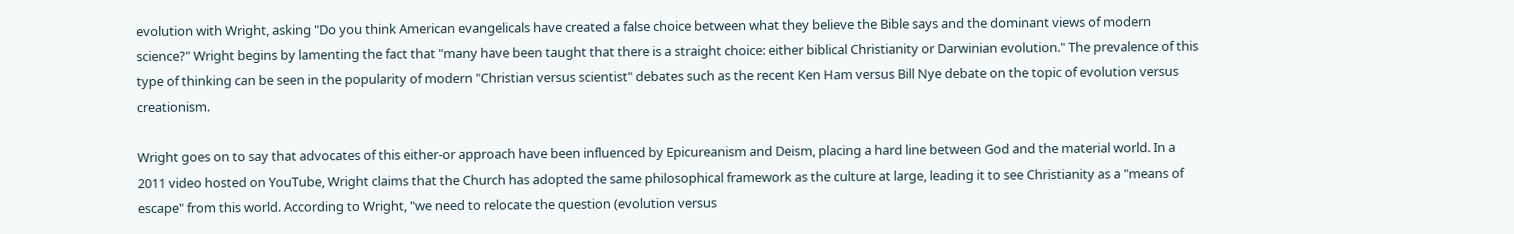evolution with Wright, asking "Do you think American evangelicals have created a false choice between what they believe the Bible says and the dominant views of modern science?" Wright begins by lamenting the fact that "many have been taught that there is a straight choice: either biblical Christianity or Darwinian evolution." The prevalence of this type of thinking can be seen in the popularity of modern "Christian versus scientist" debates such as the recent Ken Ham versus Bill Nye debate on the topic of evolution versus creationism.

Wright goes on to say that advocates of this either-or approach have been influenced by Epicureanism and Deism, placing a hard line between God and the material world. In a 2011 video hosted on YouTube, Wright claims that the Church has adopted the same philosophical framework as the culture at large, leading it to see Christianity as a "means of escape" from this world. According to Wright, "we need to relocate the question (evolution versus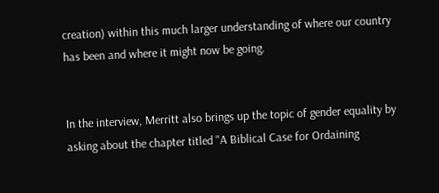creation) within this much larger understanding of where our country has been and where it might now be going.


In the interview, Merritt also brings up the topic of gender equality by asking about the chapter titled "A Biblical Case for Ordaining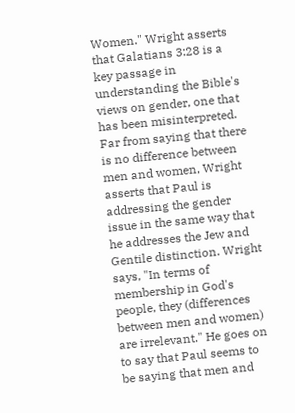Women." Wright asserts that Galatians 3:28 is a key passage in understanding the Bible's views on gender, one that has been misinterpreted. Far from saying that there is no difference between men and women, Wright asserts that Paul is addressing the gender issue in the same way that he addresses the Jew and Gentile distinction. Wright says, "In terms of membership in God's people, they (differences between men and women) are irrelevant." He goes on to say that Paul seems to be saying that men and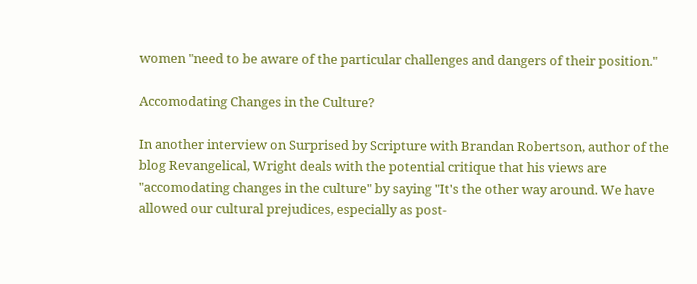women "need to be aware of the particular challenges and dangers of their position."

Accomodating Changes in the Culture?

In another interview on Surprised by Scripture with Brandan Robertson, author of the blog Revangelical, Wright deals with the potential critique that his views are "accomodating changes in the culture" by saying "It's the other way around. We have allowed our cultural prejudices, especially as post-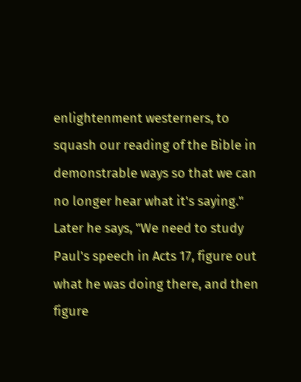enlightenment westerners, to squash our reading of the Bible in demonstrable ways so that we can no longer hear what it's saying." Later he says, "We need to study Paul's speech in Acts 17, figure out what he was doing there, and then figure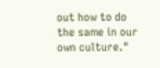out how to do the same in our own culture."